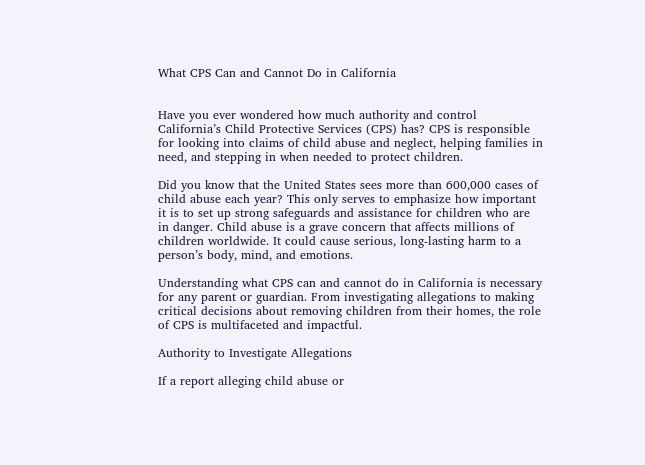What CPS Can and Cannot Do in California


Have you ever wondered how much authority and control California’s Child Protective Services (CPS) has? CPS is responsible for looking into claims of child abuse and neglect, helping families in need, and stepping in when needed to protect children.

Did you know that the United States sees more than 600,000 cases of child abuse each year? This only serves to emphasize how important it is to set up strong safeguards and assistance for children who are in danger. Child abuse is a grave concern that affects millions of children worldwide. It could cause serious, long-lasting harm to a person’s body, mind, and emotions.

Understanding what CPS can and cannot do in California is necessary for any parent or guardian. From investigating allegations to making critical decisions about removing children from their homes, the role of CPS is multifaceted and impactful.

Authority to Investigate Allegations

If a report alleging child abuse or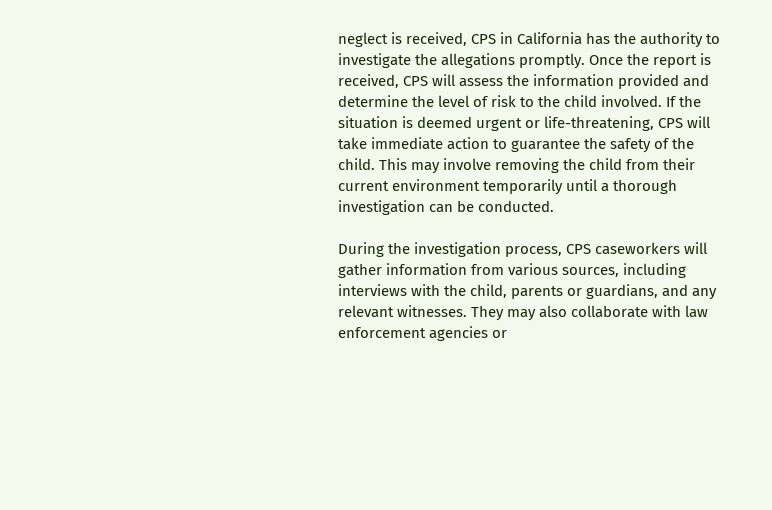neglect is received, CPS in California has the authority to investigate the allegations promptly. Once the report is received, CPS will assess the information provided and determine the level of risk to the child involved. If the situation is deemed urgent or life-threatening, CPS will take immediate action to guarantee the safety of the child. This may involve removing the child from their current environment temporarily until a thorough investigation can be conducted.

During the investigation process, CPS caseworkers will gather information from various sources, including interviews with the child, parents or guardians, and any relevant witnesses. They may also collaborate with law enforcement agencies or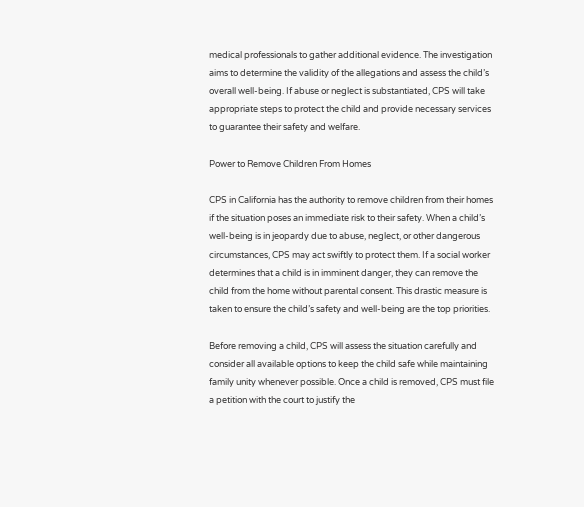medical professionals to gather additional evidence. The investigation aims to determine the validity of the allegations and assess the child’s overall well-being. If abuse or neglect is substantiated, CPS will take appropriate steps to protect the child and provide necessary services to guarantee their safety and welfare.

Power to Remove Children From Homes

CPS in California has the authority to remove children from their homes if the situation poses an immediate risk to their safety. When a child’s well-being is in jeopardy due to abuse, neglect, or other dangerous circumstances, CPS may act swiftly to protect them. If a social worker determines that a child is in imminent danger, they can remove the child from the home without parental consent. This drastic measure is taken to ensure the child’s safety and well-being are the top priorities.

Before removing a child, CPS will assess the situation carefully and consider all available options to keep the child safe while maintaining family unity whenever possible. Once a child is removed, CPS must file a petition with the court to justify the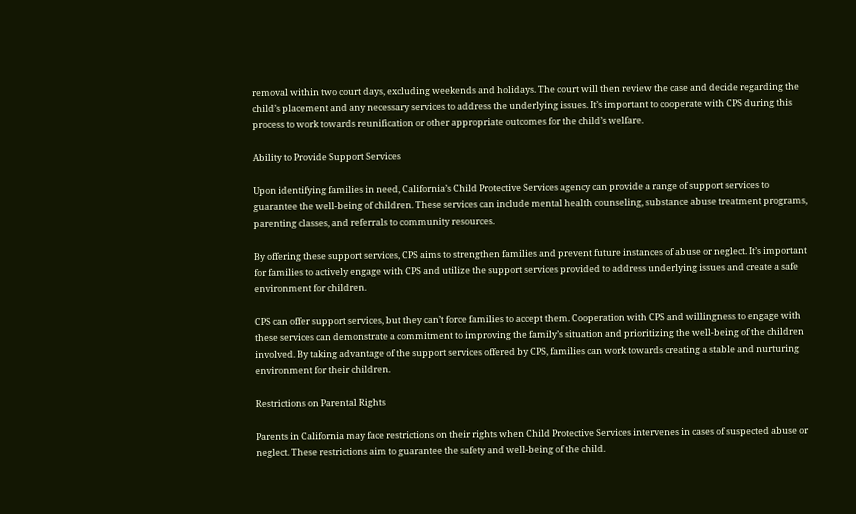removal within two court days, excluding weekends and holidays. The court will then review the case and decide regarding the child’s placement and any necessary services to address the underlying issues. It’s important to cooperate with CPS during this process to work towards reunification or other appropriate outcomes for the child’s welfare.

Ability to Provide Support Services

Upon identifying families in need, California’s Child Protective Services agency can provide a range of support services to guarantee the well-being of children. These services can include mental health counseling, substance abuse treatment programs, parenting classes, and referrals to community resources.

By offering these support services, CPS aims to strengthen families and prevent future instances of abuse or neglect. It’s important for families to actively engage with CPS and utilize the support services provided to address underlying issues and create a safe environment for children.

CPS can offer support services, but they can’t force families to accept them. Cooperation with CPS and willingness to engage with these services can demonstrate a commitment to improving the family’s situation and prioritizing the well-being of the children involved. By taking advantage of the support services offered by CPS, families can work towards creating a stable and nurturing environment for their children.

Restrictions on Parental Rights

Parents in California may face restrictions on their rights when Child Protective Services intervenes in cases of suspected abuse or neglect. These restrictions aim to guarantee the safety and well-being of the child.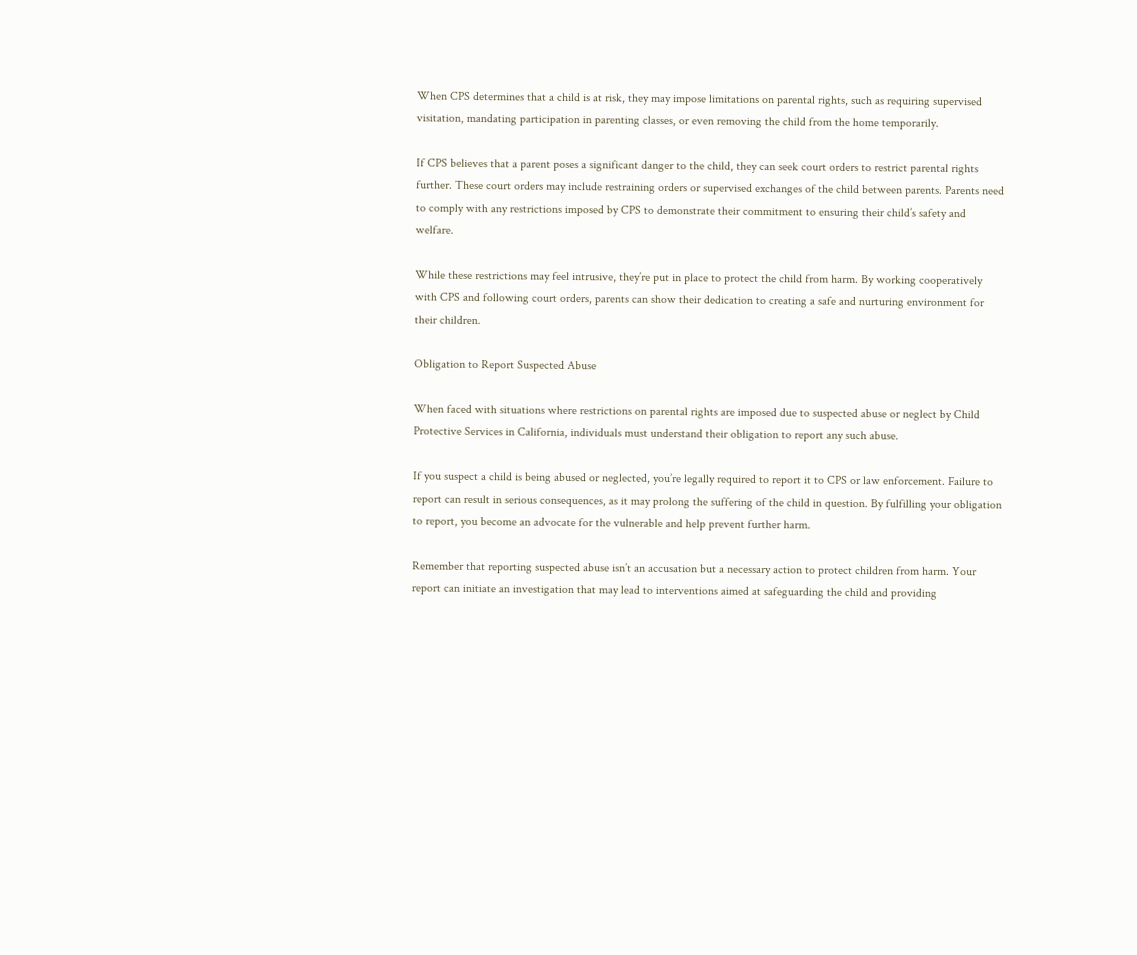When CPS determines that a child is at risk, they may impose limitations on parental rights, such as requiring supervised visitation, mandating participation in parenting classes, or even removing the child from the home temporarily.

If CPS believes that a parent poses a significant danger to the child, they can seek court orders to restrict parental rights further. These court orders may include restraining orders or supervised exchanges of the child between parents. Parents need to comply with any restrictions imposed by CPS to demonstrate their commitment to ensuring their child’s safety and welfare.

While these restrictions may feel intrusive, they’re put in place to protect the child from harm. By working cooperatively with CPS and following court orders, parents can show their dedication to creating a safe and nurturing environment for their children.

Obligation to Report Suspected Abuse

When faced with situations where restrictions on parental rights are imposed due to suspected abuse or neglect by Child Protective Services in California, individuals must understand their obligation to report any such abuse.

If you suspect a child is being abused or neglected, you’re legally required to report it to CPS or law enforcement. Failure to report can result in serious consequences, as it may prolong the suffering of the child in question. By fulfilling your obligation to report, you become an advocate for the vulnerable and help prevent further harm.

Remember that reporting suspected abuse isn’t an accusation but a necessary action to protect children from harm. Your report can initiate an investigation that may lead to interventions aimed at safeguarding the child and providing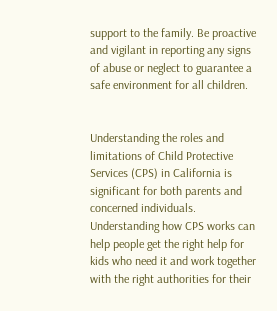support to the family. Be proactive and vigilant in reporting any signs of abuse or neglect to guarantee a safe environment for all children.


Understanding the roles and limitations of Child Protective Services (CPS) in California is significant for both parents and concerned individuals. Understanding how CPS works can help people get the right help for kids who need it and work together with the right authorities for their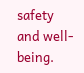safety and well-being.